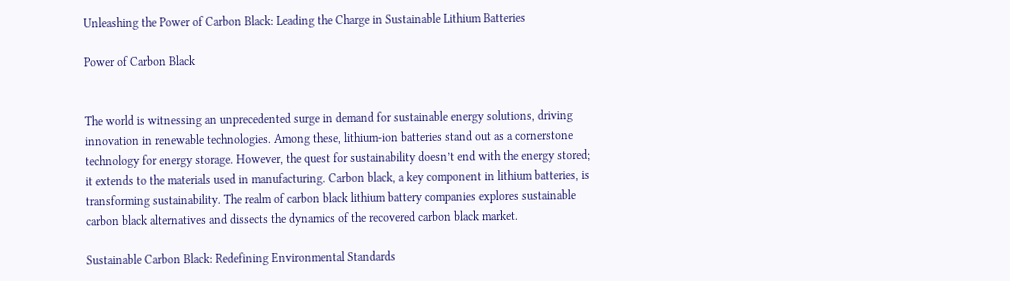Unleashing the Power of Carbon Black: Leading the Charge in Sustainable Lithium Batteries

Power of Carbon Black


The world is witnessing an unprecedented surge in demand for sustainable energy solutions, driving innovation in renewable technologies. Among these, lithium-ion batteries stand out as a cornerstone technology for energy storage. However, the quest for sustainability doesn’t end with the energy stored; it extends to the materials used in manufacturing. Carbon black, a key component in lithium batteries, is transforming sustainability. The realm of carbon black lithium battery companies explores sustainable carbon black alternatives and dissects the dynamics of the recovered carbon black market.

Sustainable Carbon Black: Redefining Environmental Standards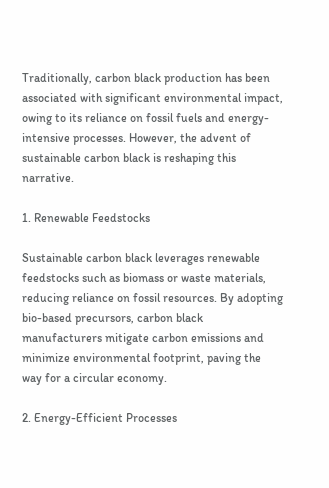Traditionally, carbon black production has been associated with significant environmental impact, owing to its reliance on fossil fuels and energy-intensive processes. However, the advent of sustainable carbon black is reshaping this narrative.

1. Renewable Feedstocks

Sustainable carbon black leverages renewable feedstocks such as biomass or waste materials, reducing reliance on fossil resources. By adopting bio-based precursors, carbon black manufacturers mitigate carbon emissions and minimize environmental footprint, paving the way for a circular economy.

2. Energy-Efficient Processes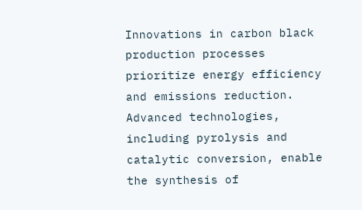Innovations in carbon black production processes prioritize energy efficiency and emissions reduction. Advanced technologies, including pyrolysis and catalytic conversion, enable the synthesis of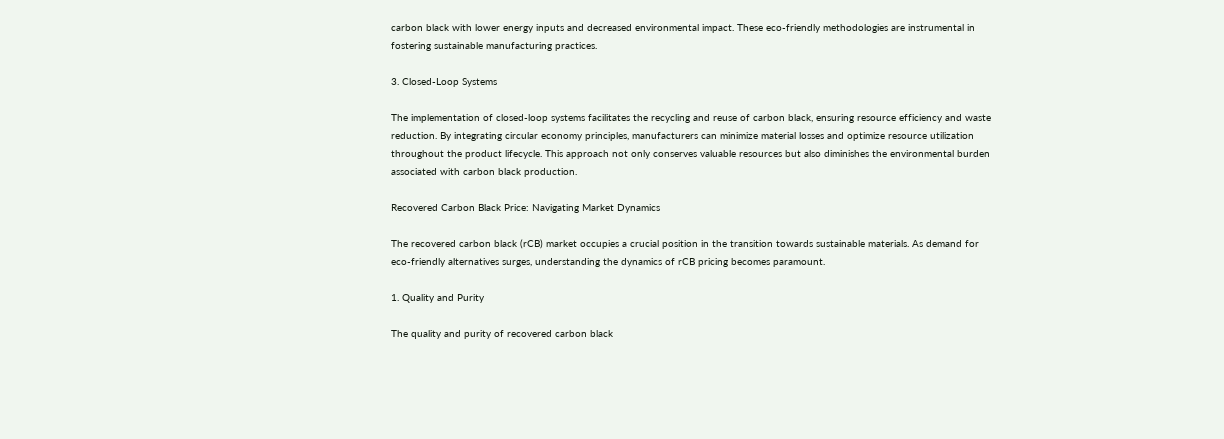carbon black with lower energy inputs and decreased environmental impact. These eco-friendly methodologies are instrumental in fostering sustainable manufacturing practices.

3. Closed-Loop Systems

The implementation of closed-loop systems facilitates the recycling and reuse of carbon black, ensuring resource efficiency and waste reduction. By integrating circular economy principles, manufacturers can minimize material losses and optimize resource utilization throughout the product lifecycle. This approach not only conserves valuable resources but also diminishes the environmental burden associated with carbon black production.

Recovered Carbon Black Price: Navigating Market Dynamics

The recovered carbon black (rCB) market occupies a crucial position in the transition towards sustainable materials. As demand for eco-friendly alternatives surges, understanding the dynamics of rCB pricing becomes paramount.

1. Quality and Purity

The quality and purity of recovered carbon black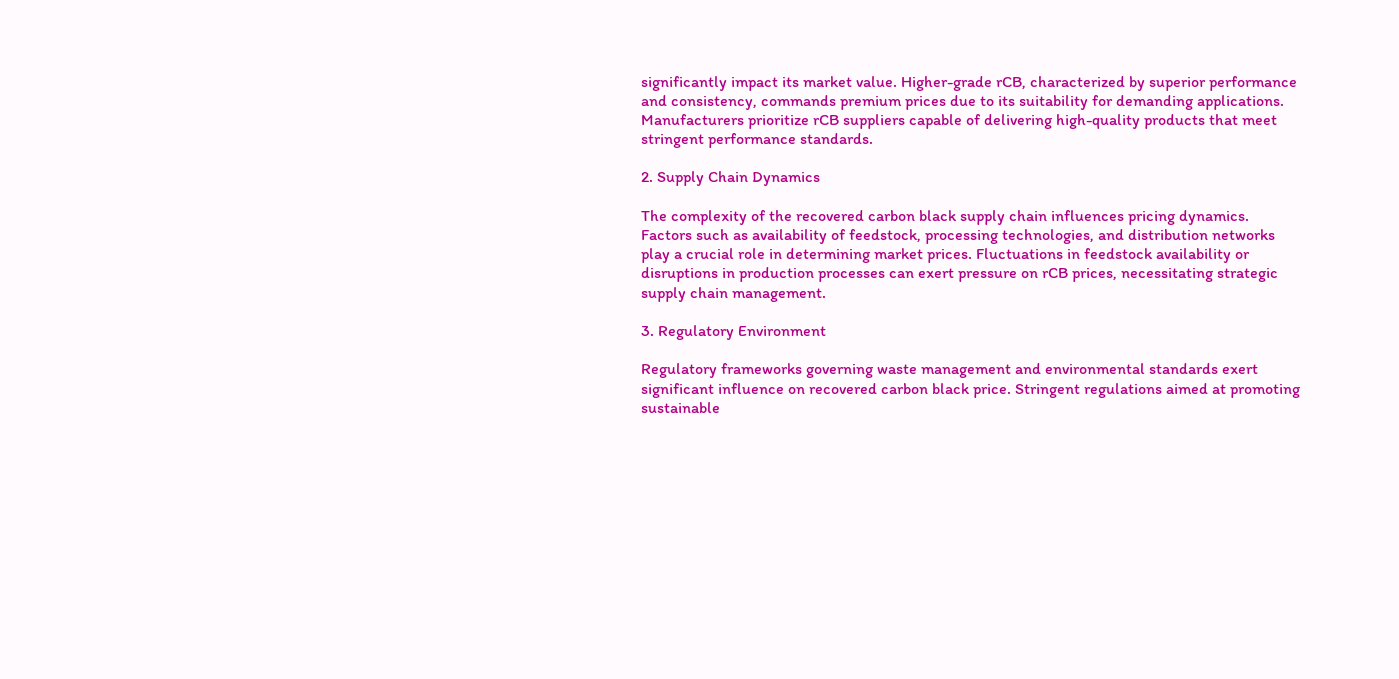significantly impact its market value. Higher-grade rCB, characterized by superior performance and consistency, commands premium prices due to its suitability for demanding applications. Manufacturers prioritize rCB suppliers capable of delivering high-quality products that meet stringent performance standards.

2. Supply Chain Dynamics

The complexity of the recovered carbon black supply chain influences pricing dynamics. Factors such as availability of feedstock, processing technologies, and distribution networks play a crucial role in determining market prices. Fluctuations in feedstock availability or disruptions in production processes can exert pressure on rCB prices, necessitating strategic supply chain management.

3. Regulatory Environment

Regulatory frameworks governing waste management and environmental standards exert significant influence on recovered carbon black price. Stringent regulations aimed at promoting sustainable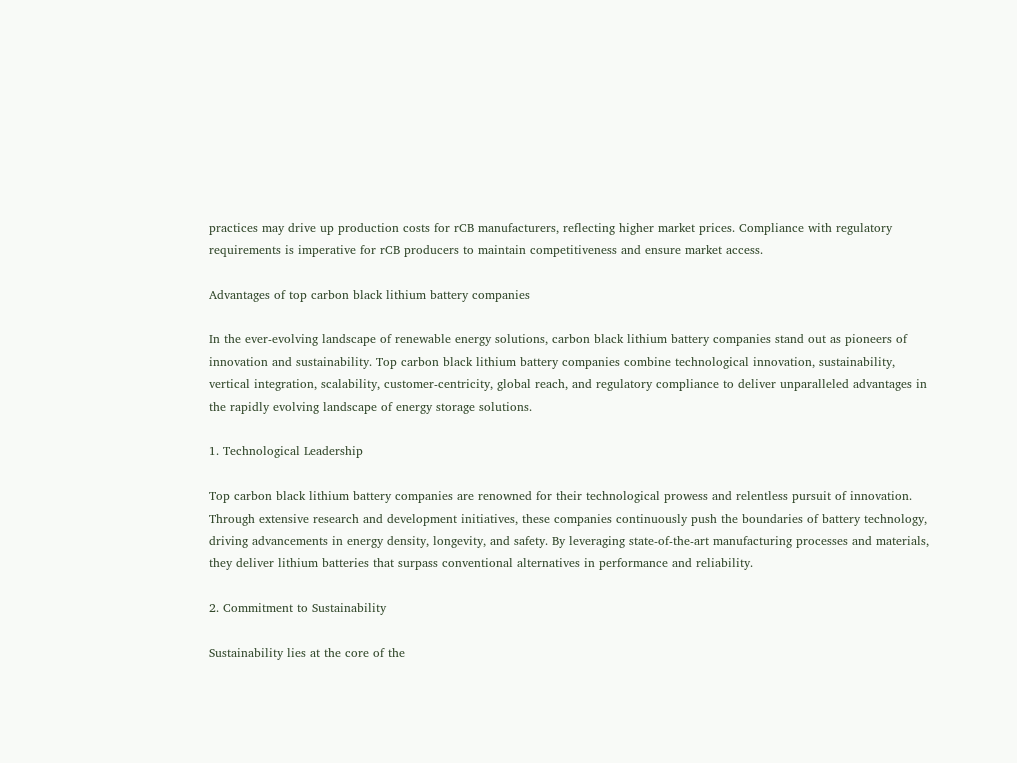practices may drive up production costs for rCB manufacturers, reflecting higher market prices. Compliance with regulatory requirements is imperative for rCB producers to maintain competitiveness and ensure market access.

Advantages of top carbon black lithium battery companies

In the ever-evolving landscape of renewable energy solutions, carbon black lithium battery companies stand out as pioneers of innovation and sustainability. Top carbon black lithium battery companies combine technological innovation, sustainability, vertical integration, scalability, customer-centricity, global reach, and regulatory compliance to deliver unparalleled advantages in the rapidly evolving landscape of energy storage solutions.

1. Technological Leadership

Top carbon black lithium battery companies are renowned for their technological prowess and relentless pursuit of innovation. Through extensive research and development initiatives, these companies continuously push the boundaries of battery technology, driving advancements in energy density, longevity, and safety. By leveraging state-of-the-art manufacturing processes and materials, they deliver lithium batteries that surpass conventional alternatives in performance and reliability.

2. Commitment to Sustainability

Sustainability lies at the core of the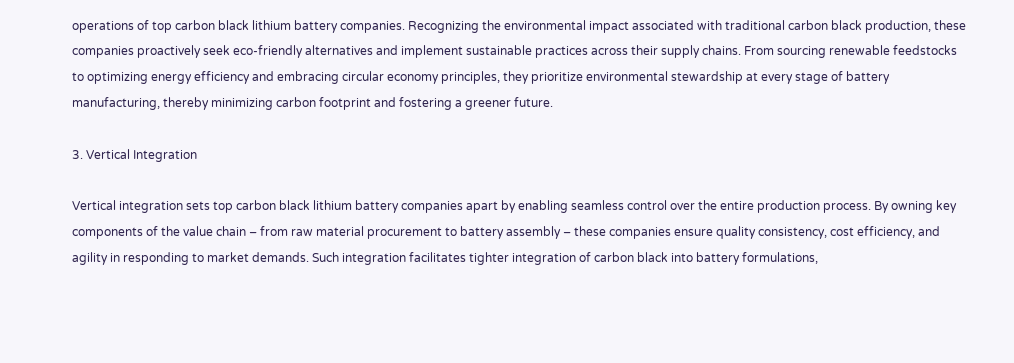operations of top carbon black lithium battery companies. Recognizing the environmental impact associated with traditional carbon black production, these companies proactively seek eco-friendly alternatives and implement sustainable practices across their supply chains. From sourcing renewable feedstocks to optimizing energy efficiency and embracing circular economy principles, they prioritize environmental stewardship at every stage of battery manufacturing, thereby minimizing carbon footprint and fostering a greener future.

3. Vertical Integration

Vertical integration sets top carbon black lithium battery companies apart by enabling seamless control over the entire production process. By owning key components of the value chain – from raw material procurement to battery assembly – these companies ensure quality consistency, cost efficiency, and agility in responding to market demands. Such integration facilitates tighter integration of carbon black into battery formulations,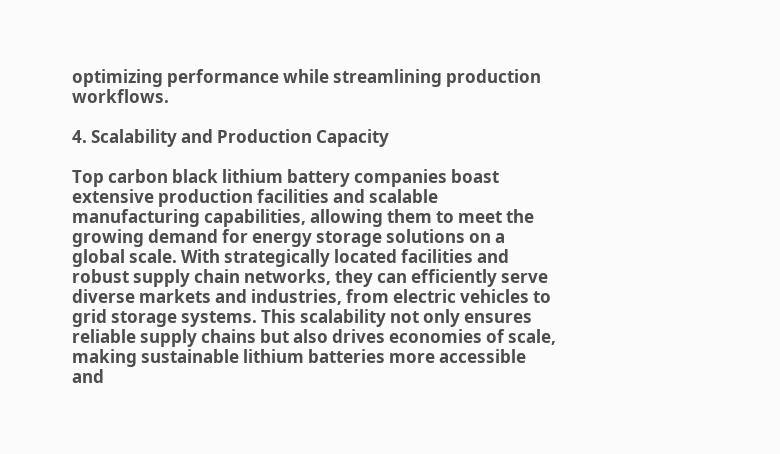optimizing performance while streamlining production workflows.

4. Scalability and Production Capacity

Top carbon black lithium battery companies boast extensive production facilities and scalable manufacturing capabilities, allowing them to meet the growing demand for energy storage solutions on a global scale. With strategically located facilities and robust supply chain networks, they can efficiently serve diverse markets and industries, from electric vehicles to grid storage systems. This scalability not only ensures reliable supply chains but also drives economies of scale, making sustainable lithium batteries more accessible and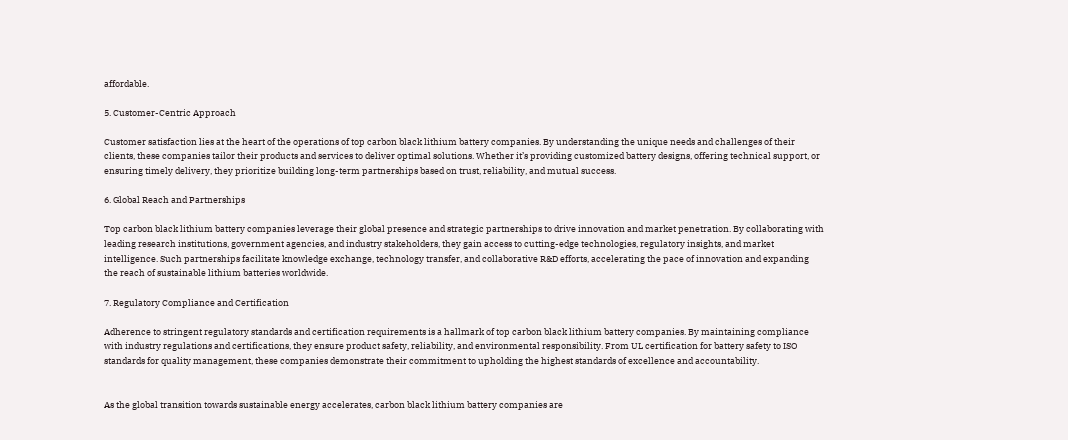affordable.

5. Customer-Centric Approach

Customer satisfaction lies at the heart of the operations of top carbon black lithium battery companies. By understanding the unique needs and challenges of their clients, these companies tailor their products and services to deliver optimal solutions. Whether it’s providing customized battery designs, offering technical support, or ensuring timely delivery, they prioritize building long-term partnerships based on trust, reliability, and mutual success.

6. Global Reach and Partnerships

Top carbon black lithium battery companies leverage their global presence and strategic partnerships to drive innovation and market penetration. By collaborating with leading research institutions, government agencies, and industry stakeholders, they gain access to cutting-edge technologies, regulatory insights, and market intelligence. Such partnerships facilitate knowledge exchange, technology transfer, and collaborative R&D efforts, accelerating the pace of innovation and expanding the reach of sustainable lithium batteries worldwide.

7. Regulatory Compliance and Certification

Adherence to stringent regulatory standards and certification requirements is a hallmark of top carbon black lithium battery companies. By maintaining compliance with industry regulations and certifications, they ensure product safety, reliability, and environmental responsibility. From UL certification for battery safety to ISO standards for quality management, these companies demonstrate their commitment to upholding the highest standards of excellence and accountability.


As the global transition towards sustainable energy accelerates, carbon black lithium battery companies are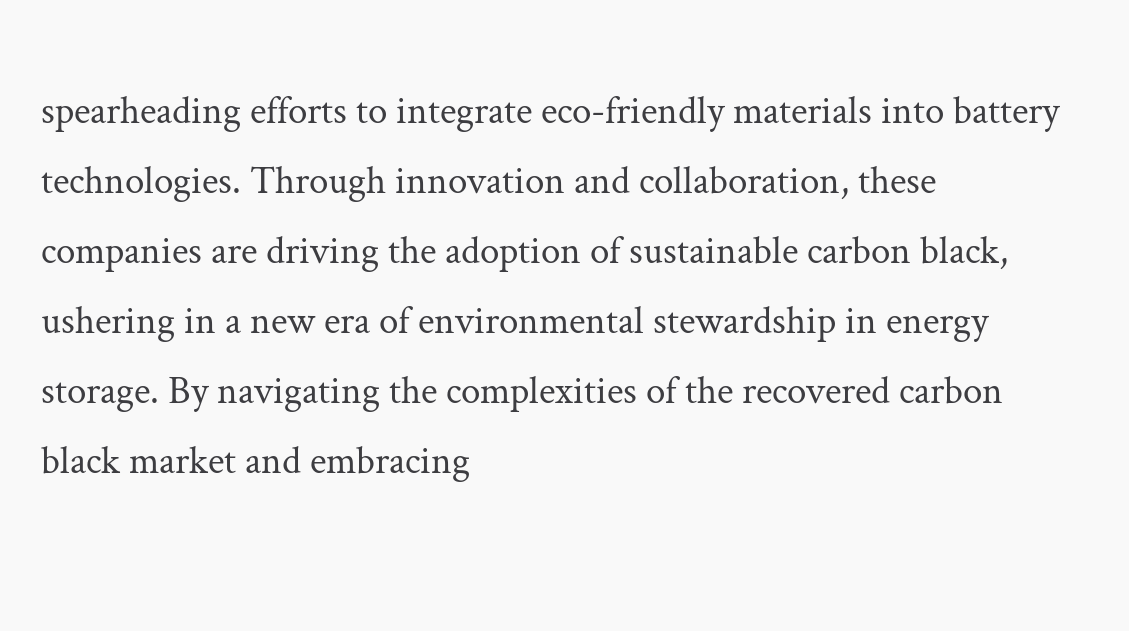spearheading efforts to integrate eco-friendly materials into battery technologies. Through innovation and collaboration, these companies are driving the adoption of sustainable carbon black, ushering in a new era of environmental stewardship in energy storage. By navigating the complexities of the recovered carbon black market and embracing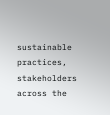sustainable practices, stakeholders across the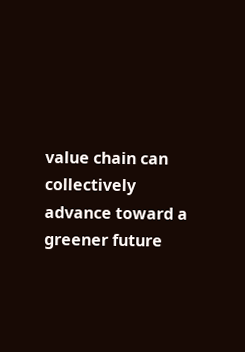value chain can collectively advance toward a greener future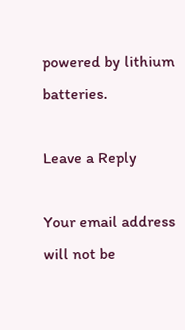powered by lithium batteries.

Leave a Reply

Your email address will not be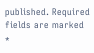published. Required fields are marked *